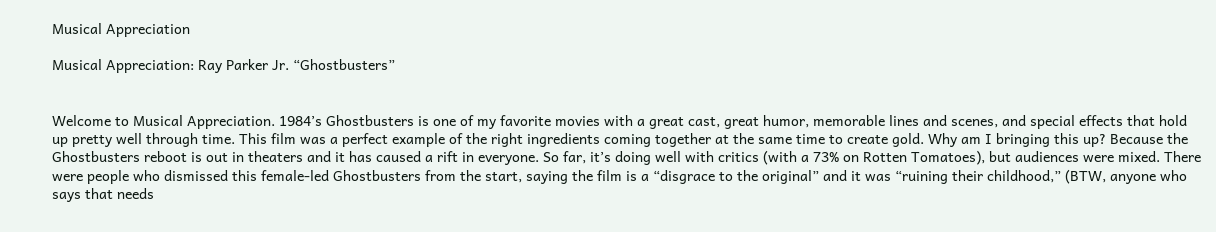Musical Appreciation

Musical Appreciation: Ray Parker Jr. “Ghostbusters”


Welcome to Musical Appreciation. 1984’s Ghostbusters is one of my favorite movies with a great cast, great humor, memorable lines and scenes, and special effects that hold up pretty well through time. This film was a perfect example of the right ingredients coming together at the same time to create gold. Why am I bringing this up? Because the Ghostbusters reboot is out in theaters and it has caused a rift in everyone. So far, it’s doing well with critics (with a 73% on Rotten Tomatoes), but audiences were mixed. There were people who dismissed this female-led Ghostbusters from the start, saying the film is a “disgrace to the original” and it was “ruining their childhood,” (BTW, anyone who says that needs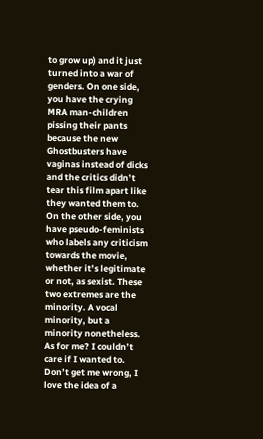to grow up) and it just turned into a war of genders. On one side, you have the crying MRA man-children pissing their pants because the new Ghostbusters have vaginas instead of dicks and the critics didn’t tear this film apart like they wanted them to. On the other side, you have pseudo-feminists who labels any criticism towards the movie, whether it’s legitimate or not, as sexist. These two extremes are the minority. A vocal minority, but a minority nonetheless. As for me? I couldn’t care if I wanted to. Don’t get me wrong, I love the idea of a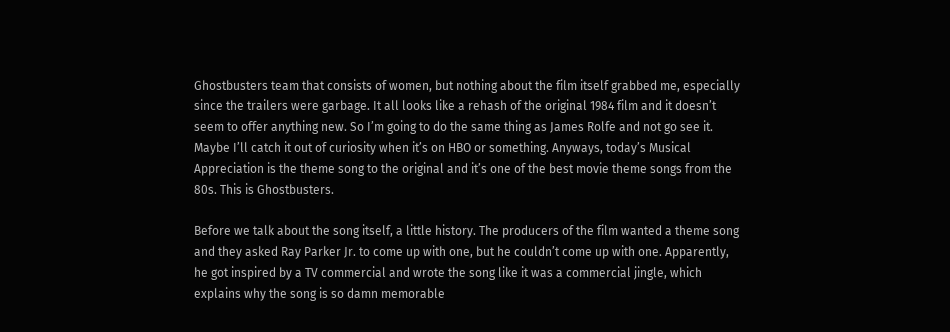Ghostbusters team that consists of women, but nothing about the film itself grabbed me, especially since the trailers were garbage. It all looks like a rehash of the original 1984 film and it doesn’t seem to offer anything new. So I’m going to do the same thing as James Rolfe and not go see it. Maybe I’ll catch it out of curiosity when it’s on HBO or something. Anyways, today’s Musical Appreciation is the theme song to the original and it’s one of the best movie theme songs from the 80s. This is Ghostbusters.

Before we talk about the song itself, a little history. The producers of the film wanted a theme song and they asked Ray Parker Jr. to come up with one, but he couldn’t come up with one. Apparently, he got inspired by a TV commercial and wrote the song like it was a commercial jingle, which explains why the song is so damn memorable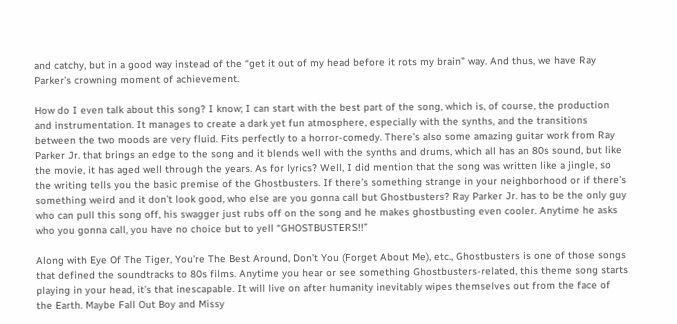and catchy, but in a good way instead of the “get it out of my head before it rots my brain” way. And thus, we have Ray Parker’s crowning moment of achievement.

How do I even talk about this song? I know; I can start with the best part of the song, which is, of course, the production and instrumentation. It manages to create a dark yet fun atmosphere, especially with the synths, and the transitions between the two moods are very fluid. Fits perfectly to a horror-comedy. There’s also some amazing guitar work from Ray Parker Jr. that brings an edge to the song and it blends well with the synths and drums, which all has an 80s sound, but like the movie, it has aged well through the years. As for lyrics? Well, I did mention that the song was written like a jingle, so the writing tells you the basic premise of the Ghostbusters. If there’s something strange in your neighborhood or if there’s something weird and it don’t look good, who else are you gonna call but Ghostbusters? Ray Parker Jr. has to be the only guy who can pull this song off, his swagger just rubs off on the song and he makes ghostbusting even cooler. Anytime he asks who you gonna call, you have no choice but to yell “GHOSTBUSTERS!!”

Along with Eye Of The Tiger, You’re The Best Around, Don’t You (Forget About Me), etc., Ghostbusters is one of those songs that defined the soundtracks to 80s films. Anytime you hear or see something Ghostbusters-related, this theme song starts playing in your head, it’s that inescapable. It will live on after humanity inevitably wipes themselves out from the face of the Earth. Maybe Fall Out Boy and Missy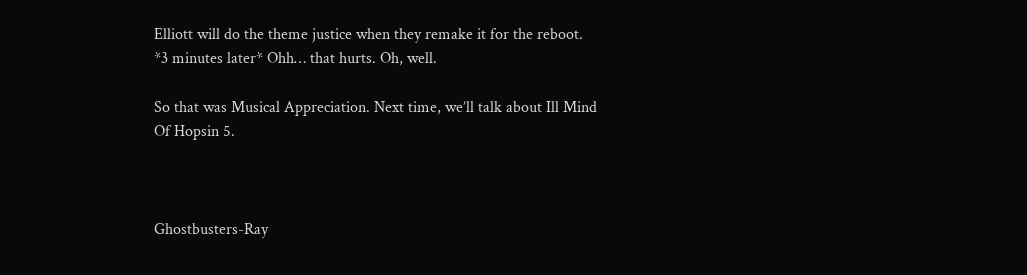Elliott will do the theme justice when they remake it for the reboot. *3 minutes later* Ohh… that hurts. Oh, well.

So that was Musical Appreciation. Next time, we’ll talk about Ill Mind Of Hopsin 5.



Ghostbusters-Ray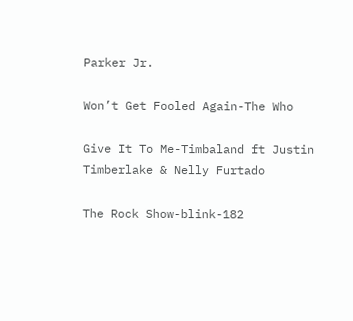Parker Jr.

Won’t Get Fooled Again-The Who

Give It To Me-Timbaland ft Justin Timberlake & Nelly Furtado

The Rock Show-blink-182